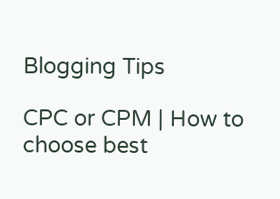Blogging Tips

CPC or CPM | How to choose best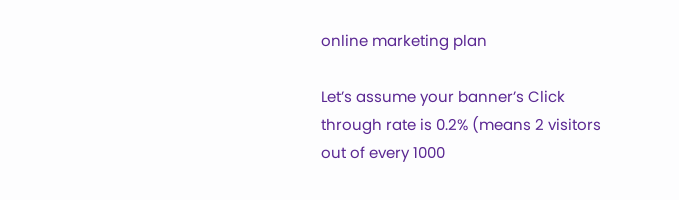online marketing plan

Let’s assume your banner’s Click through rate is 0.2% (means 2 visitors out of every 1000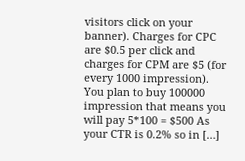visitors click on your banner). Charges for CPC are $0.5 per click and charges for CPM are $5 (for every 1000 impression). You plan to buy 100000 impression that means you will pay 5*100 = $500 As your CTR is 0.2% so in […]